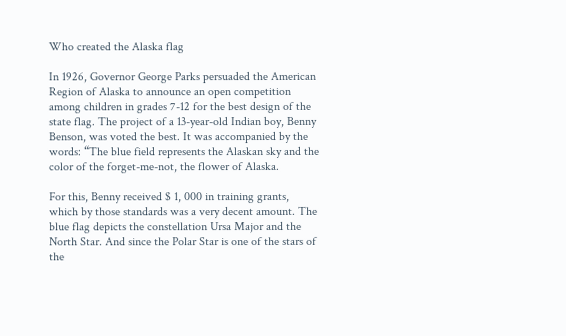Who created the Alaska flag

In 1926, Governor George Parks persuaded the American Region of Alaska to announce an open competition among children in grades 7-12 for the best design of the state flag. The project of a 13-year-old Indian boy, Benny Benson, was voted the best. It was accompanied by the words: “The blue field represents the Alaskan sky and the color of the forget-me-not, the flower of Alaska.

For this, Benny received $ 1, 000 in training grants, which by those standards was a very decent amount. The blue flag depicts the constellation Ursa Major and the North Star. And since the Polar Star is one of the stars of the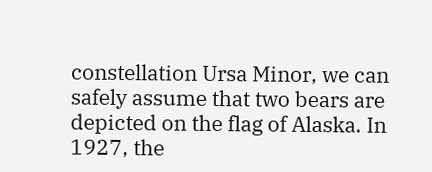constellation Ursa Minor, we can safely assume that two bears are depicted on the flag of Alaska. In 1927, the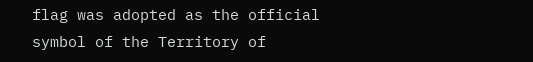flag was adopted as the official symbol of the Territory of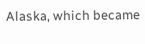Alaska, which became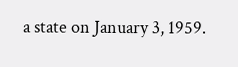a state on January 3, 1959.